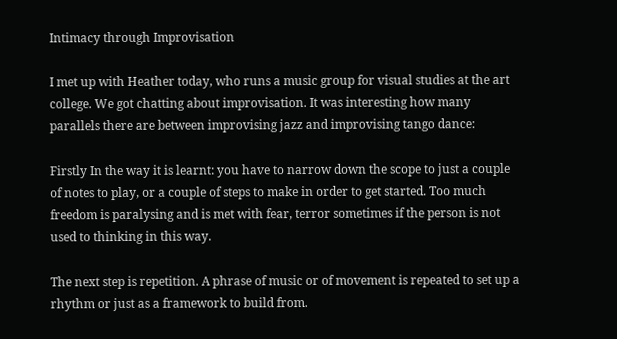Intimacy through Improvisation

I met up with Heather today, who runs a music group for visual studies at the art college. We got chatting about improvisation. It was interesting how many parallels there are between improvising jazz and improvising tango dance:

Firstly In the way it is learnt: you have to narrow down the scope to just a couple of notes to play, or a couple of steps to make in order to get started. Too much freedom is paralysing and is met with fear, terror sometimes if the person is not used to thinking in this way.

The next step is repetition. A phrase of music or of movement is repeated to set up a rhythm or just as a framework to build from.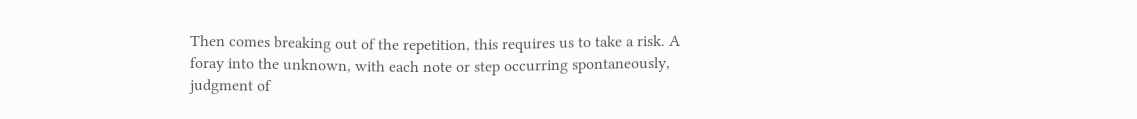Then comes breaking out of the repetition, this requires us to take a risk. A foray into the unknown, with each note or step occurring spontaneously, judgment of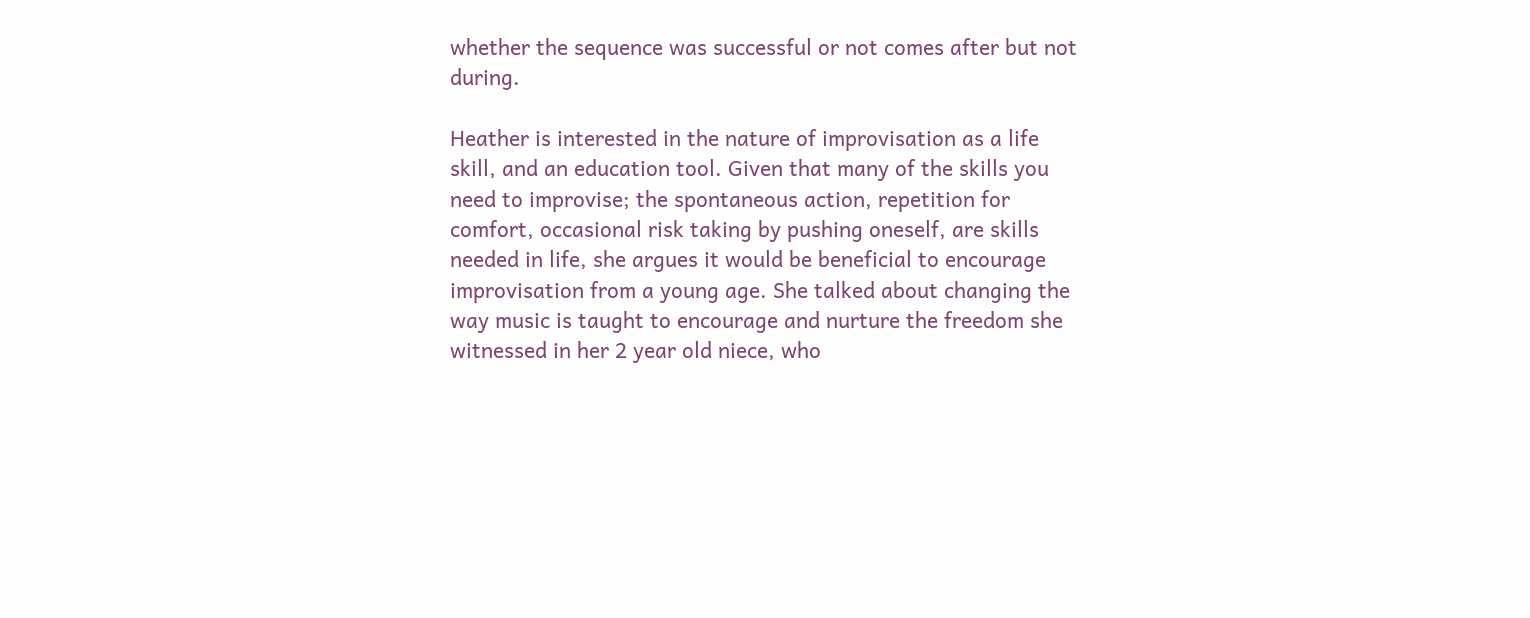whether the sequence was successful or not comes after but not during.

Heather is interested in the nature of improvisation as a life skill, and an education tool. Given that many of the skills you need to improvise; the spontaneous action, repetition for comfort, occasional risk taking by pushing oneself, are skills needed in life, she argues it would be beneficial to encourage improvisation from a young age. She talked about changing the way music is taught to encourage and nurture the freedom she witnessed in her 2 year old niece, who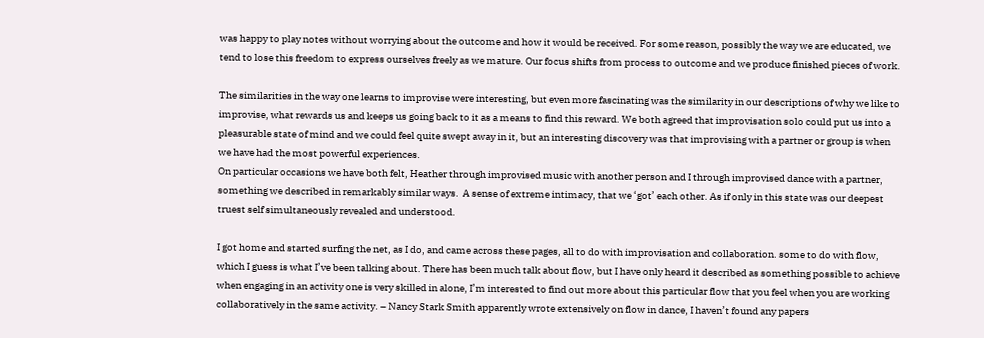was happy to play notes without worrying about the outcome and how it would be received. For some reason, possibly the way we are educated, we tend to lose this freedom to express ourselves freely as we mature. Our focus shifts from process to outcome and we produce finished pieces of work.

The similarities in the way one learns to improvise were interesting, but even more fascinating was the similarity in our descriptions of why we like to improvise, what rewards us and keeps us going back to it as a means to find this reward. We both agreed that improvisation solo could put us into a pleasurable state of mind and we could feel quite swept away in it, but an interesting discovery was that improvising with a partner or group is when we have had the most powerful experiences.
On particular occasions we have both felt, Heather through improvised music with another person and I through improvised dance with a partner, something we described in remarkably similar ways.  A sense of extreme intimacy, that we ‘got’ each other. As if only in this state was our deepest truest self simultaneously revealed and understood.

I got home and started surfing the net, as I do, and came across these pages, all to do with improvisation and collaboration. some to do with flow, which I guess is what I’ve been talking about. There has been much talk about flow, but I have only heard it described as something possible to achieve when engaging in an activity one is very skilled in alone, I’m interested to find out more about this particular flow that you feel when you are working collaboratively in the same activity. – Nancy Stark Smith apparently wrote extensively on flow in dance, I haven’t found any papers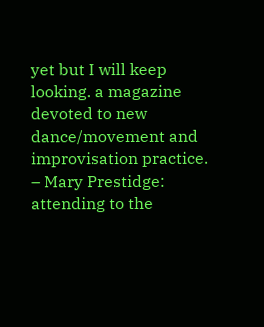yet but I will keep looking. a magazine devoted to new dance/movement and improvisation practice. – Mary Prestidge:
attending to the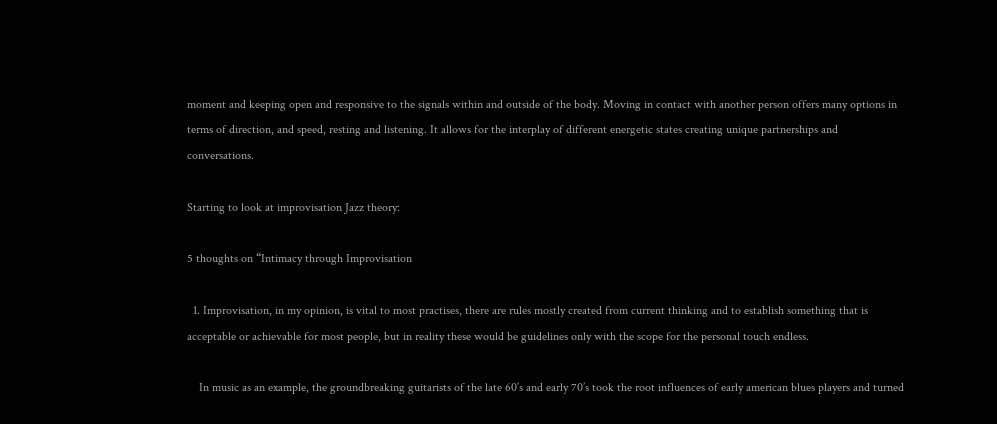moment and keeping open and responsive to the signals within and outside of the body. Moving in contact with another person offers many options in terms of direction, and speed, resting and listening. It allows for the interplay of different energetic states creating unique partnerships and conversations.

Starting to look at improvisation Jazz theory:

5 thoughts on “Intimacy through Improvisation

  1. Improvisation, in my opinion, is vital to most practises, there are rules mostly created from current thinking and to establish something that is acceptable or achievable for most people, but in reality these would be guidelines only with the scope for the personal touch endless.

    In music as an example, the groundbreaking guitarists of the late 60’s and early 70’s took the root influences of early american blues players and turned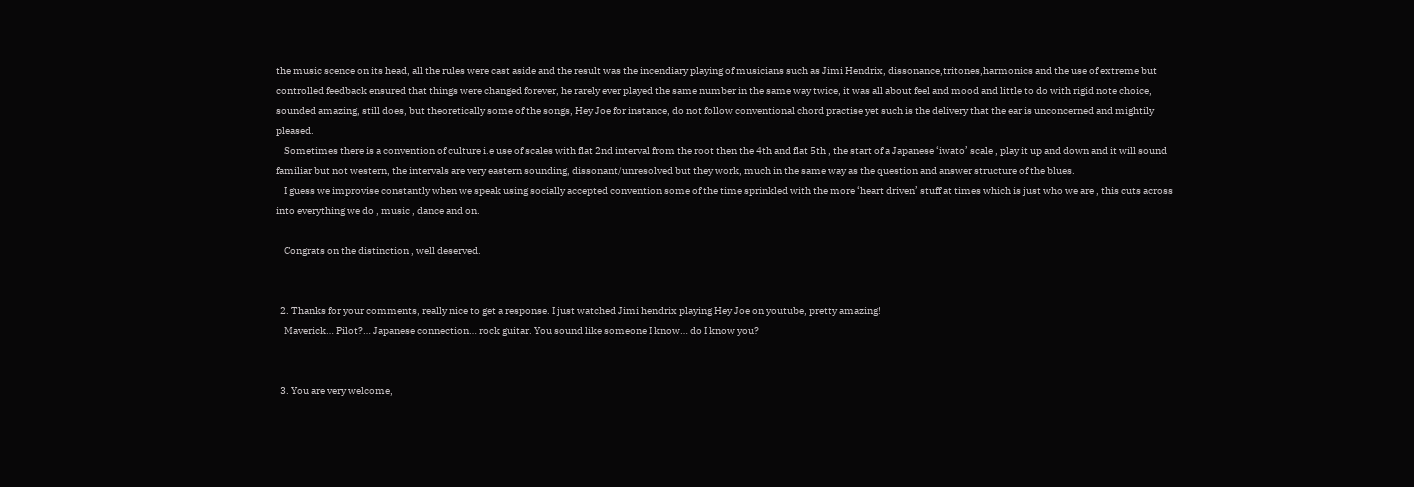the music scence on its head, all the rules were cast aside and the result was the incendiary playing of musicians such as Jimi Hendrix, dissonance,tritones,harmonics and the use of extreme but controlled feedback ensured that things were changed forever, he rarely ever played the same number in the same way twice, it was all about feel and mood and little to do with rigid note choice, sounded amazing, still does, but theoretically some of the songs, Hey Joe for instance, do not follow conventional chord practise yet such is the delivery that the ear is unconcerned and mightily pleased.
    Sometimes there is a convention of culture i.e use of scales with flat 2nd interval from the root then the 4th and flat 5th , the start of a Japanese ‘iwato’ scale , play it up and down and it will sound familiar but not western, the intervals are very eastern sounding, dissonant/unresolved but they work, much in the same way as the question and answer structure of the blues.
    I guess we improvise constantly when we speak using socially accepted convention some of the time sprinkled with the more ‘heart driven’ stuff at times which is just who we are , this cuts across into everything we do , music , dance and on.

    Congrats on the distinction , well deserved.


  2. Thanks for your comments, really nice to get a response. I just watched Jimi hendrix playing Hey Joe on youtube, pretty amazing!
    Maverick… Pilot?… Japanese connection… rock guitar. You sound like someone I know… do I know you?


  3. You are very welcome,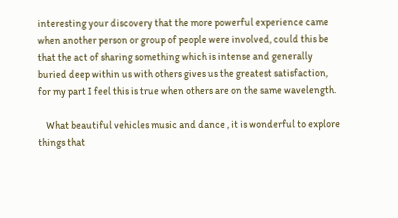interesting your discovery that the more powerful experience came when another person or group of people were involved, could this be that the act of sharing something which is intense and generally buried deep within us with others gives us the greatest satisfaction, for my part I feel this is true when others are on the same wavelength.

    What beautiful vehicles music and dance , it is wonderful to explore things that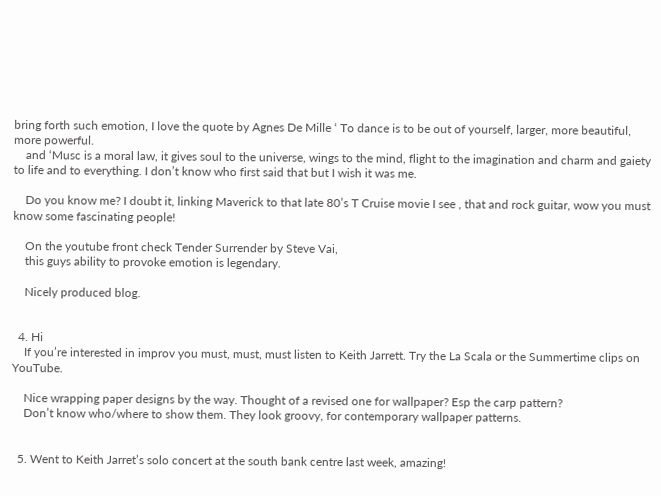bring forth such emotion, I love the quote by Agnes De Mille ‘ To dance is to be out of yourself, larger, more beautiful, more powerful.
    and ‘Musc is a moral law, it gives soul to the universe, wings to the mind, flight to the imagination and charm and gaiety to life and to everything. I don’t know who first said that but I wish it was me.

    Do you know me? I doubt it, linking Maverick to that late 80’s T Cruise movie I see , that and rock guitar, wow you must know some fascinating people!

    On the youtube front check Tender Surrender by Steve Vai,
    this guys ability to provoke emotion is legendary.

    Nicely produced blog.


  4. Hi
    If you’re interested in improv you must, must, must listen to Keith Jarrett. Try the La Scala or the Summertime clips on YouTube.

    Nice wrapping paper designs by the way. Thought of a revised one for wallpaper? Esp the carp pattern?
    Don’t know who/where to show them. They look groovy, for contemporary wallpaper patterns.


  5. Went to Keith Jarret’s solo concert at the south bank centre last week, amazing!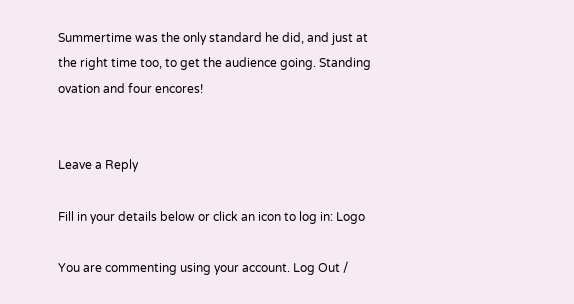Summertime was the only standard he did, and just at the right time too, to get the audience going. Standing ovation and four encores!


Leave a Reply

Fill in your details below or click an icon to log in: Logo

You are commenting using your account. Log Out /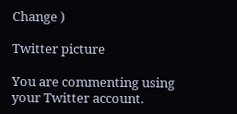Change )

Twitter picture

You are commenting using your Twitter account.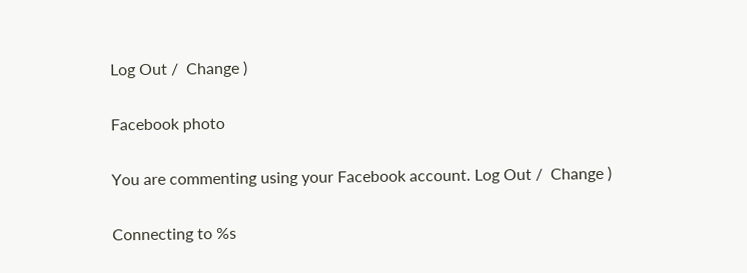Log Out /  Change )

Facebook photo

You are commenting using your Facebook account. Log Out /  Change )

Connecting to %s